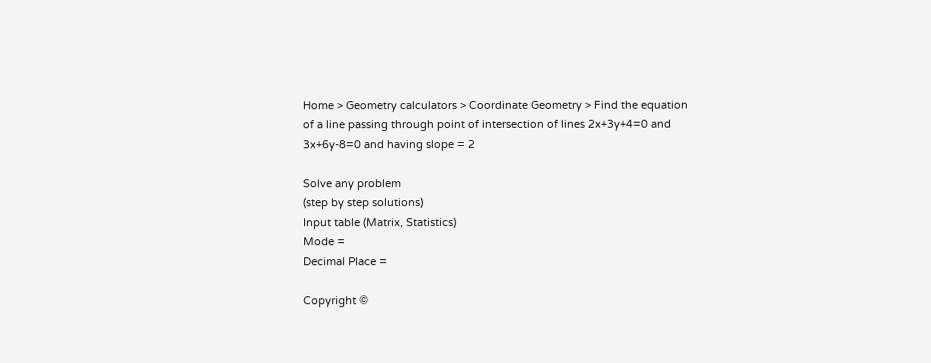Home > Geometry calculators > Coordinate Geometry > Find the equation of a line passing through point of intersection of lines 2x+3y+4=0 and 3x+6y-8=0 and having slope = 2

Solve any problem
(step by step solutions)
Input table (Matrix, Statistics)
Mode =
Decimal Place =

Copyright ©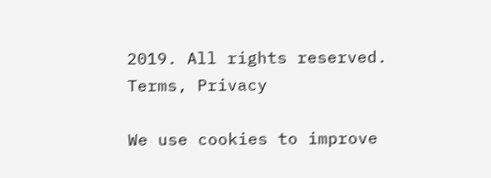2019. All rights reserved. Terms, Privacy

We use cookies to improve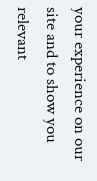your experience on our site and to show you relevant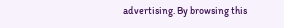advertising. By browsing this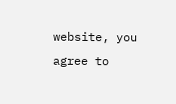website, you agree to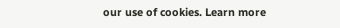our use of cookies. Learn more